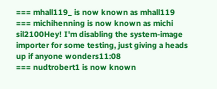=== mhall119_ is now known as mhall119
=== michihenning is now known as michi
sil2100Hey! I'm disabling the system-image importer for some testing, just giving a heads up if anyone wonders11:08
=== nudtrobert1 is now known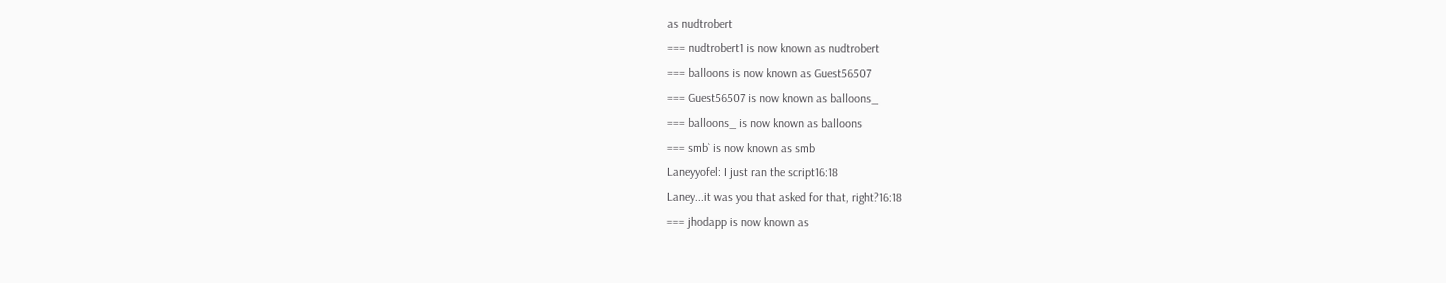as nudtrobert
=== nudtrobert1 is now known as nudtrobert
=== balloons is now known as Guest56507
=== Guest56507 is now known as balloons_
=== balloons_ is now known as balloons
=== smb` is now known as smb
Laneyyofel: I just ran the script16:18
Laney...it was you that asked for that, right?16:18
=== jhodapp is now known as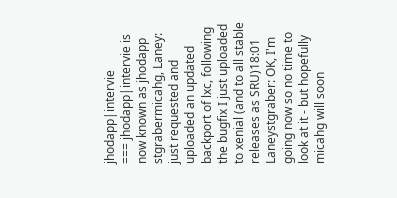jhodapp|intervie
=== jhodapp|intervie is now known as jhodapp
stgrabermicahg, Laney: just requested and uploaded an updated backport of lxc, following the bugfix I just uploaded to xenial (and to all stable releases as SRU)18:01
Laneystgraber: OK, I'm going now so no time to look at it - but hopefully micahg will soon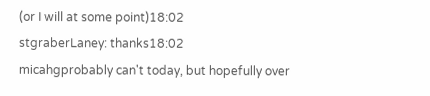(or I will at some point)18:02
stgraberLaney: thanks18:02
micahgprobably can't today, but hopefully over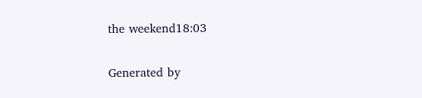the weekend18:03

Generated by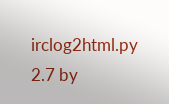irclog2html.py 2.7 by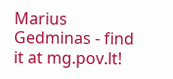Marius Gedminas - find it at mg.pov.lt!